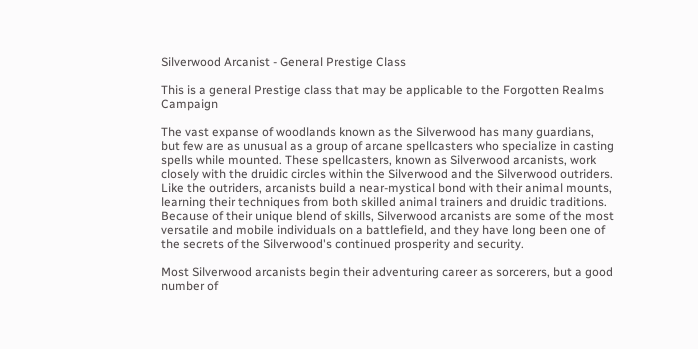Silverwood Arcanist - General Prestige Class

This is a general Prestige class that may be applicable to the Forgotten Realms Campaign

The vast expanse of woodlands known as the Silverwood has many guardians, but few are as unusual as a group of arcane spellcasters who specialize in casting spells while mounted. These spellcasters, known as Silverwood arcanists, work closely with the druidic circles within the Silverwood and the Silverwood outriders. Like the outriders, arcanists build a near-mystical bond with their animal mounts, learning their techniques from both skilled animal trainers and druidic traditions. Because of their unique blend of skills, Silverwood arcanists are some of the most versatile and mobile individuals on a battlefield, and they have long been one of the secrets of the Silverwood's continued prosperity and security.

Most Silverwood arcanists begin their adventuring career as sorcerers, but a good number of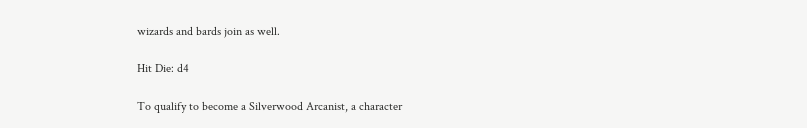wizards and bards join as well.

Hit Die: d4

To qualify to become a Silverwood Arcanist, a character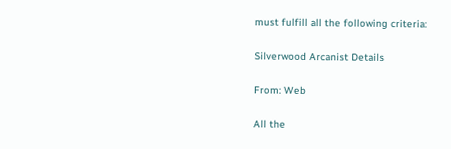must fulfill all the following criteria:

Silverwood Arcanist Details

From: Web

All the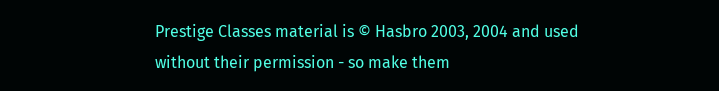Prestige Classes material is © Hasbro 2003, 2004 and used without their permission - so make them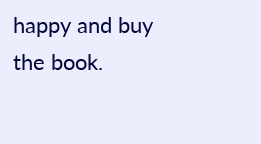happy and buy the book.